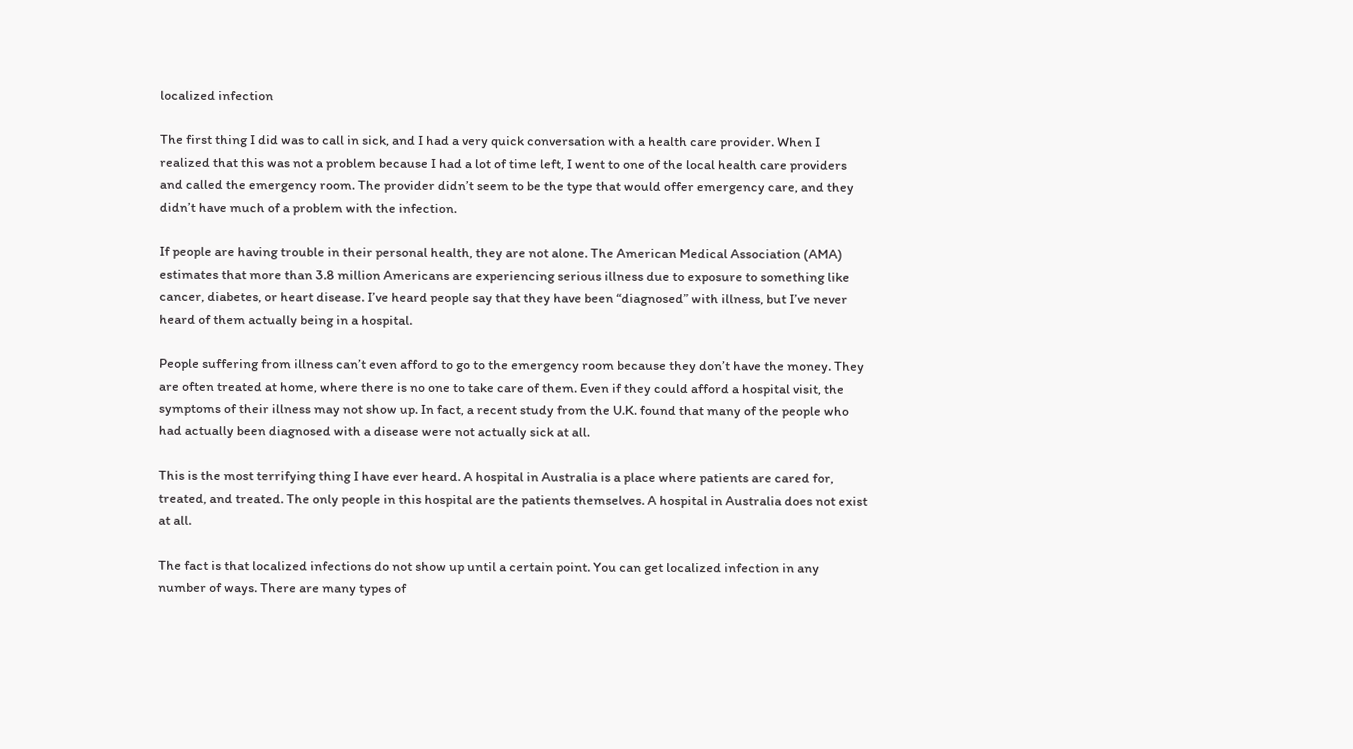localized infection

The first thing I did was to call in sick, and I had a very quick conversation with a health care provider. When I realized that this was not a problem because I had a lot of time left, I went to one of the local health care providers and called the emergency room. The provider didn’t seem to be the type that would offer emergency care, and they didn’t have much of a problem with the infection.

If people are having trouble in their personal health, they are not alone. The American Medical Association (AMA) estimates that more than 3.8 million Americans are experiencing serious illness due to exposure to something like cancer, diabetes, or heart disease. I’ve heard people say that they have been “diagnosed” with illness, but I’ve never heard of them actually being in a hospital.

People suffering from illness can’t even afford to go to the emergency room because they don’t have the money. They are often treated at home, where there is no one to take care of them. Even if they could afford a hospital visit, the symptoms of their illness may not show up. In fact, a recent study from the U.K. found that many of the people who had actually been diagnosed with a disease were not actually sick at all.

This is the most terrifying thing I have ever heard. A hospital in Australia is a place where patients are cared for, treated, and treated. The only people in this hospital are the patients themselves. A hospital in Australia does not exist at all.

The fact is that localized infections do not show up until a certain point. You can get localized infection in any number of ways. There are many types of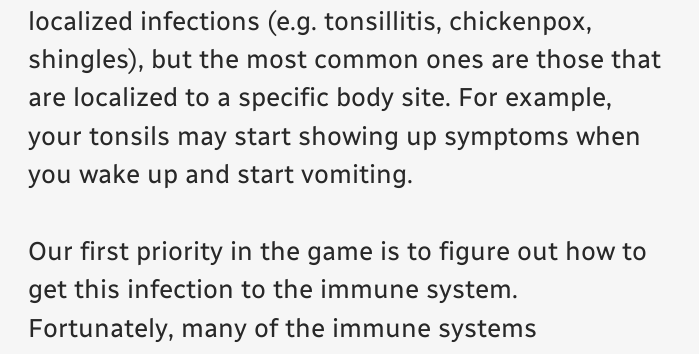localized infections (e.g. tonsillitis, chickenpox, shingles), but the most common ones are those that are localized to a specific body site. For example, your tonsils may start showing up symptoms when you wake up and start vomiting.

Our first priority in the game is to figure out how to get this infection to the immune system. Fortunately, many of the immune systems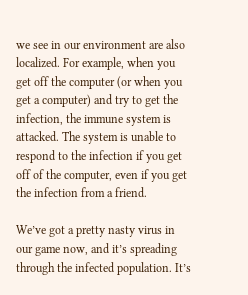we see in our environment are also localized. For example, when you get off the computer (or when you get a computer) and try to get the infection, the immune system is attacked. The system is unable to respond to the infection if you get off of the computer, even if you get the infection from a friend.

We’ve got a pretty nasty virus in our game now, and it’s spreading through the infected population. It’s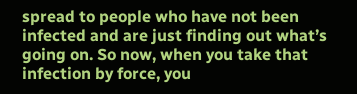spread to people who have not been infected and are just finding out what’s going on. So now, when you take that infection by force, you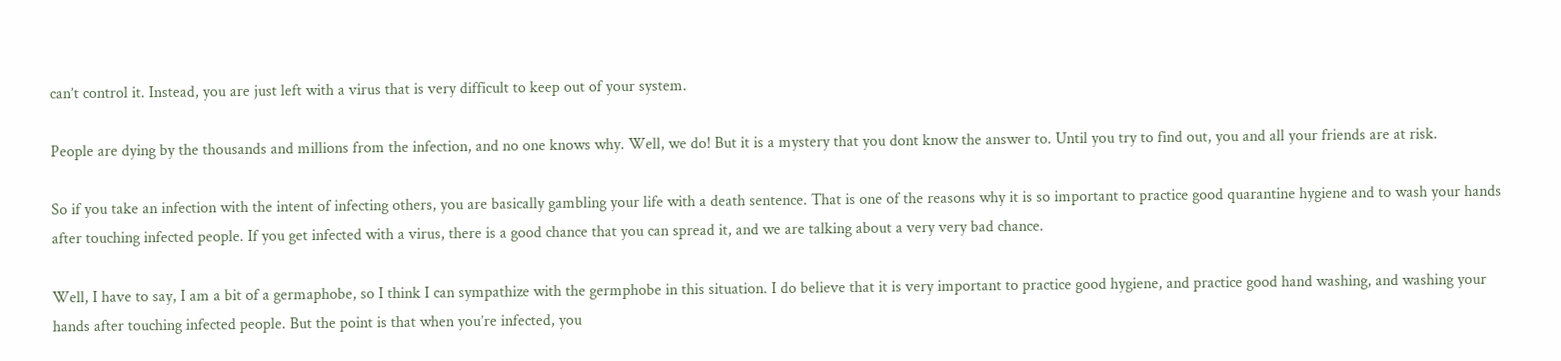can’t control it. Instead, you are just left with a virus that is very difficult to keep out of your system.

People are dying by the thousands and millions from the infection, and no one knows why. Well, we do! But it is a mystery that you dont know the answer to. Until you try to find out, you and all your friends are at risk.

So if you take an infection with the intent of infecting others, you are basically gambling your life with a death sentence. That is one of the reasons why it is so important to practice good quarantine hygiene and to wash your hands after touching infected people. If you get infected with a virus, there is a good chance that you can spread it, and we are talking about a very very bad chance.

Well, I have to say, I am a bit of a germaphobe, so I think I can sympathize with the germphobe in this situation. I do believe that it is very important to practice good hygiene, and practice good hand washing, and washing your hands after touching infected people. But the point is that when you’re infected, you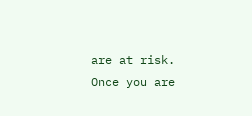are at risk. Once you are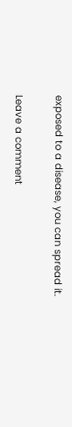exposed to a disease, you can spread it.

Leave a comment